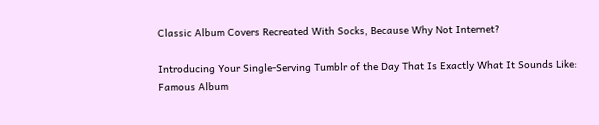Classic Album Covers Recreated With Socks, Because Why Not Internet?

Introducing Your Single-Serving Tumblr of the Day That Is Exactly What It Sounds Like: Famous Album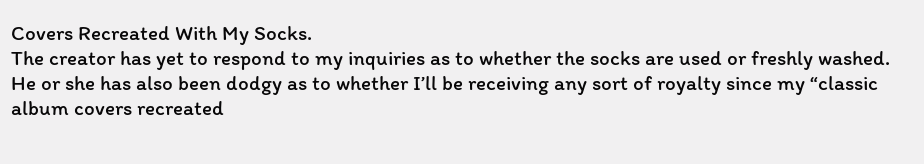Covers Recreated With My Socks.
The creator has yet to respond to my inquiries as to whether the socks are used or freshly washed. He or she has also been dodgy as to whether I’ll be receiving any sort of royalty since my “classic album covers recreated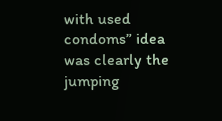with used condoms” idea was clearly the jumping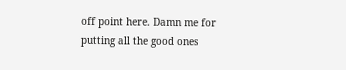off point here. Damn me for putting all the good ones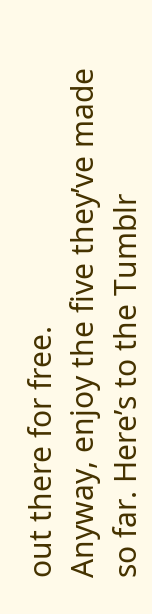out there for free.
Anyway, enjoy the five they’ve made so far. Here’s to the Tumblr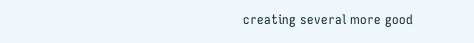creating several more good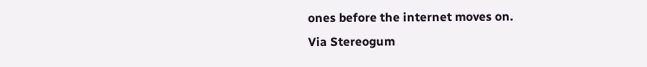ones before the internet moves on.
Via Stereogum